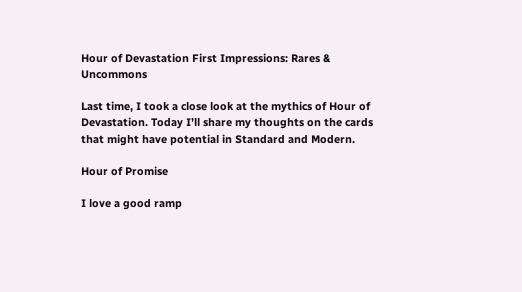Hour of Devastation First Impressions: Rares & Uncommons

Last time, I took a close look at the mythics of Hour of Devastation. Today I’ll share my thoughts on the cards that might have potential in Standard and Modern.

Hour of Promise

I love a good ramp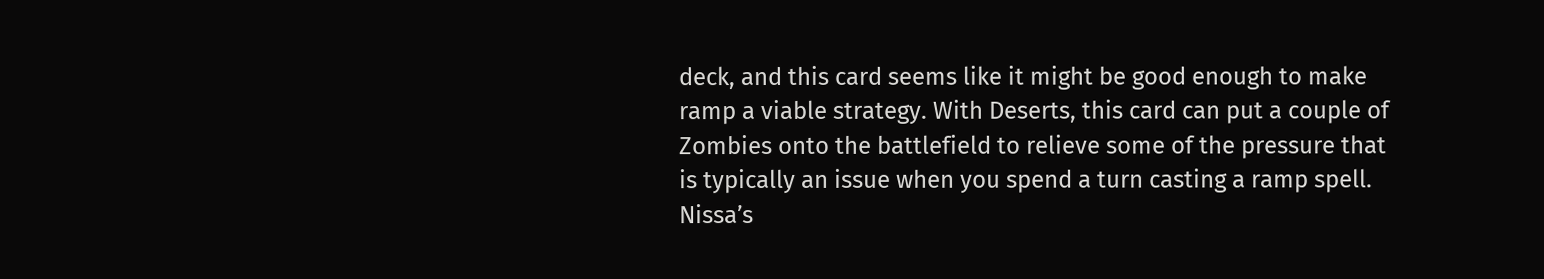deck, and this card seems like it might be good enough to make ramp a viable strategy. With Deserts, this card can put a couple of Zombies onto the battlefield to relieve some of the pressure that is typically an issue when you spend a turn casting a ramp spell. Nissa’s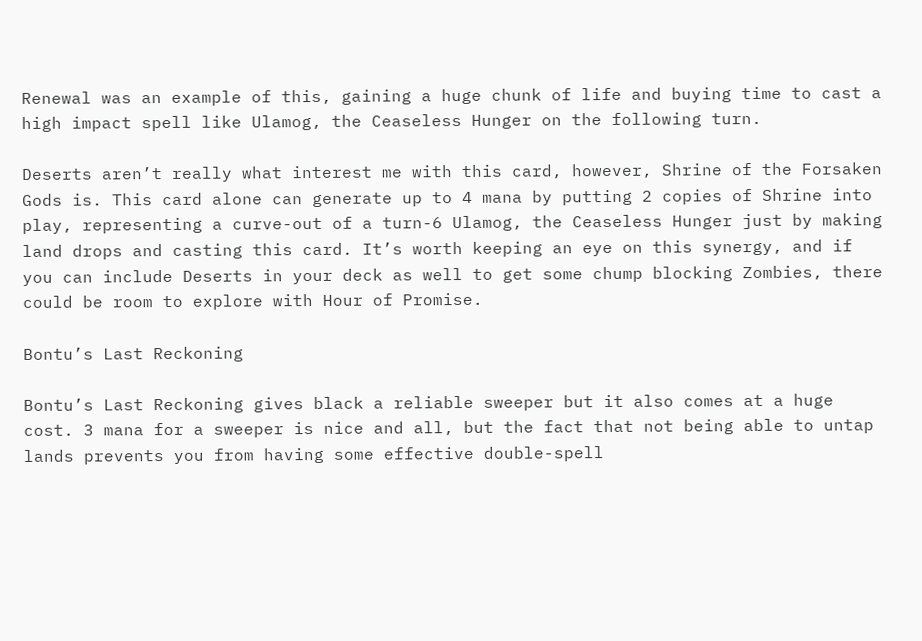Renewal was an example of this, gaining a huge chunk of life and buying time to cast a high impact spell like Ulamog, the Ceaseless Hunger on the following turn.

Deserts aren’t really what interest me with this card, however, Shrine of the Forsaken Gods is. This card alone can generate up to 4 mana by putting 2 copies of Shrine into play, representing a curve-out of a turn-6 Ulamog, the Ceaseless Hunger just by making land drops and casting this card. It’s worth keeping an eye on this synergy, and if you can include Deserts in your deck as well to get some chump blocking Zombies, there could be room to explore with Hour of Promise.

Bontu’s Last Reckoning

Bontu’s Last Reckoning gives black a reliable sweeper but it also comes at a huge cost. 3 mana for a sweeper is nice and all, but the fact that not being able to untap lands prevents you from having some effective double-spell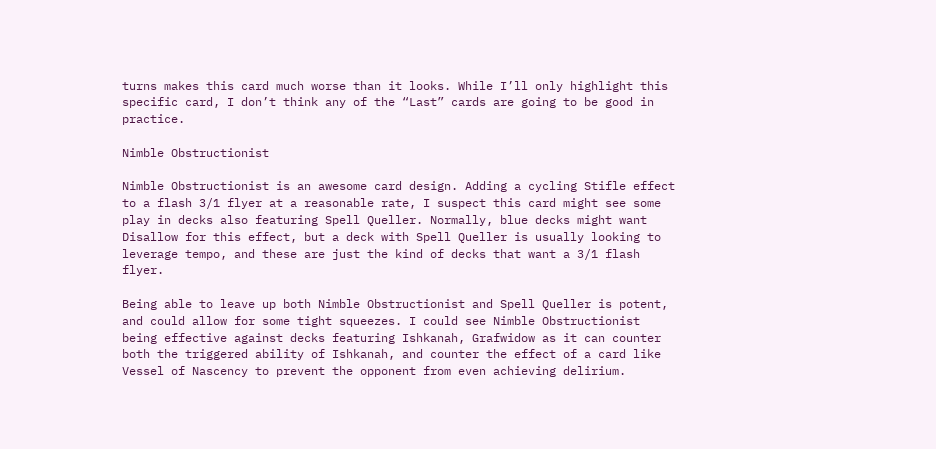turns makes this card much worse than it looks. While I’ll only highlight this specific card, I don’t think any of the “Last” cards are going to be good in practice.

Nimble Obstructionist

Nimble Obstructionist is an awesome card design. Adding a cycling Stifle effect to a flash 3/1 flyer at a reasonable rate, I suspect this card might see some play in decks also featuring Spell Queller. Normally, blue decks might want Disallow for this effect, but a deck with Spell Queller is usually looking to leverage tempo, and these are just the kind of decks that want a 3/1 flash flyer.

Being able to leave up both Nimble Obstructionist and Spell Queller is potent, and could allow for some tight squeezes. I could see Nimble Obstructionist being effective against decks featuring Ishkanah, Grafwidow as it can counter both the triggered ability of Ishkanah, and counter the effect of a card like Vessel of Nascency to prevent the opponent from even achieving delirium.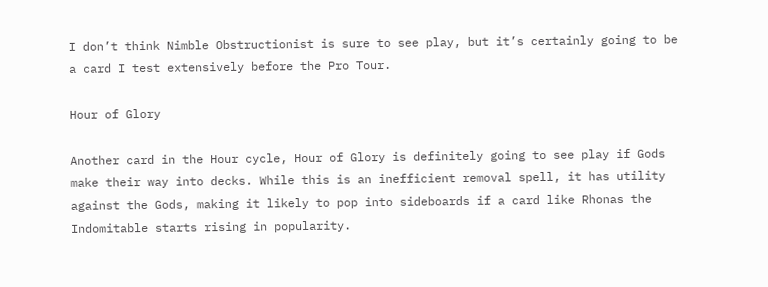I don’t think Nimble Obstructionist is sure to see play, but it’s certainly going to be a card I test extensively before the Pro Tour.

Hour of Glory

Another card in the Hour cycle, Hour of Glory is definitely going to see play if Gods make their way into decks. While this is an inefficient removal spell, it has utility against the Gods, making it likely to pop into sideboards if a card like Rhonas the Indomitable starts rising in popularity.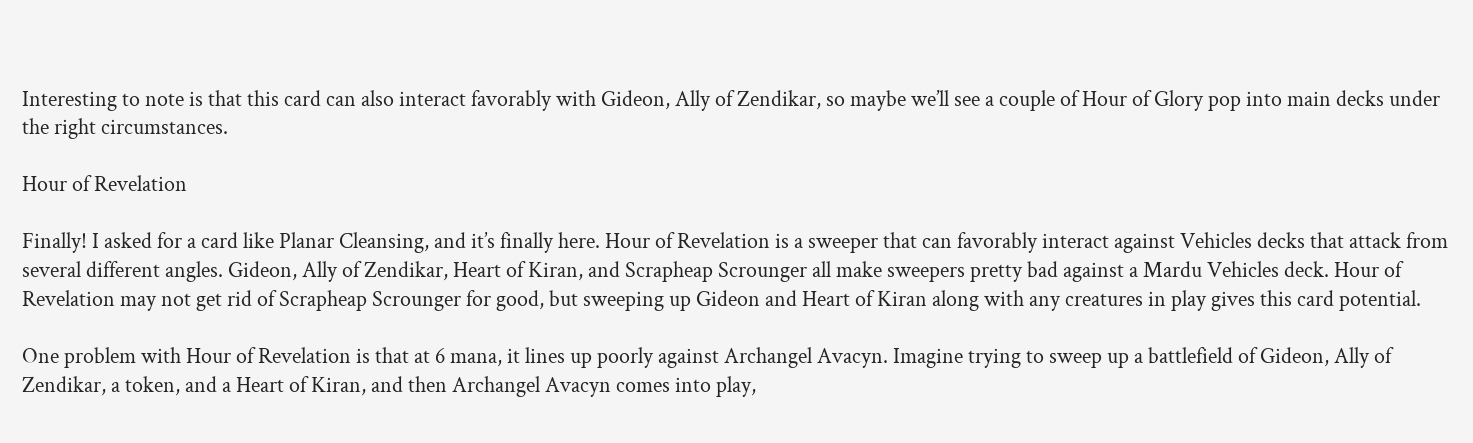Interesting to note is that this card can also interact favorably with Gideon, Ally of Zendikar, so maybe we’ll see a couple of Hour of Glory pop into main decks under the right circumstances.

Hour of Revelation

Finally! I asked for a card like Planar Cleansing, and it’s finally here. Hour of Revelation is a sweeper that can favorably interact against Vehicles decks that attack from several different angles. Gideon, Ally of Zendikar, Heart of Kiran, and Scrapheap Scrounger all make sweepers pretty bad against a Mardu Vehicles deck. Hour of Revelation may not get rid of Scrapheap Scrounger for good, but sweeping up Gideon and Heart of Kiran along with any creatures in play gives this card potential.

One problem with Hour of Revelation is that at 6 mana, it lines up poorly against Archangel Avacyn. Imagine trying to sweep up a battlefield of Gideon, Ally of Zendikar, a token, and a Heart of Kiran, and then Archangel Avacyn comes into play,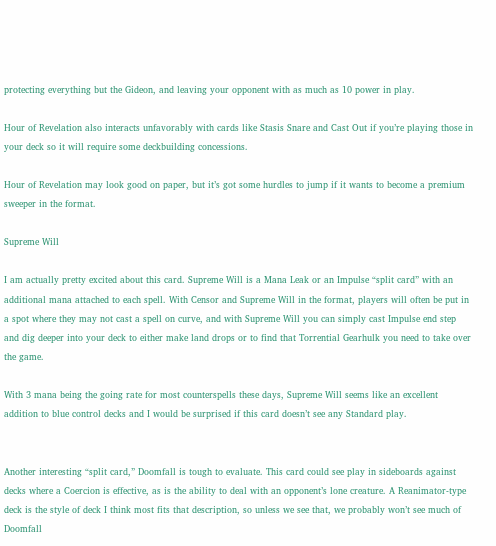protecting everything but the Gideon, and leaving your opponent with as much as 10 power in play.

Hour of Revelation also interacts unfavorably with cards like Stasis Snare and Cast Out if you’re playing those in your deck so it will require some deckbuilding concessions.

Hour of Revelation may look good on paper, but it’s got some hurdles to jump if it wants to become a premium sweeper in the format.

Supreme Will

I am actually pretty excited about this card. Supreme Will is a Mana Leak or an Impulse “split card” with an additional mana attached to each spell. With Censor and Supreme Will in the format, players will often be put in a spot where they may not cast a spell on curve, and with Supreme Will you can simply cast Impulse end step and dig deeper into your deck to either make land drops or to find that Torrential Gearhulk you need to take over the game.

With 3 mana being the going rate for most counterspells these days, Supreme Will seems like an excellent addition to blue control decks and I would be surprised if this card doesn’t see any Standard play.


Another interesting “split card,” Doomfall is tough to evaluate. This card could see play in sideboards against decks where a Coercion is effective, as is the ability to deal with an opponent’s lone creature. A Reanimator-type deck is the style of deck I think most fits that description, so unless we see that, we probably won’t see much of Doomfall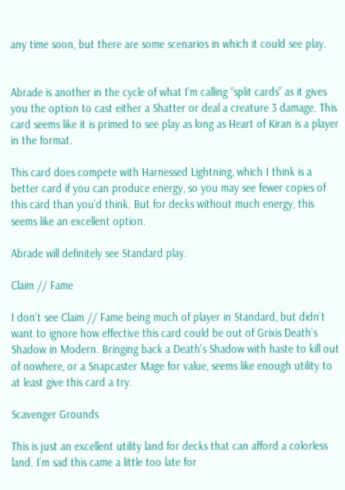any time soon, but there are some scenarios in which it could see play.


Abrade is another in the cycle of what I’m calling “split cards” as it gives you the option to cast either a Shatter or deal a creature 3 damage. This card seems like it is primed to see play as long as Heart of Kiran is a player in the format.

This card does compete with Harnessed Lightning, which I think is a better card if you can produce energy, so you may see fewer copies of this card than you’d think. But for decks without much energy, this seems like an excellent option.

Abrade will definitely see Standard play.

Claim // Fame

I don’t see Claim // Fame being much of player in Standard, but didn’t want to ignore how effective this card could be out of Grixis Death’s Shadow in Modern. Bringing back a Death’s Shadow with haste to kill out of nowhere, or a Snapcaster Mage for value, seems like enough utility to at least give this card a try.

Scavenger Grounds

This is just an excellent utility land for decks that can afford a colorless land. I’m sad this came a little too late for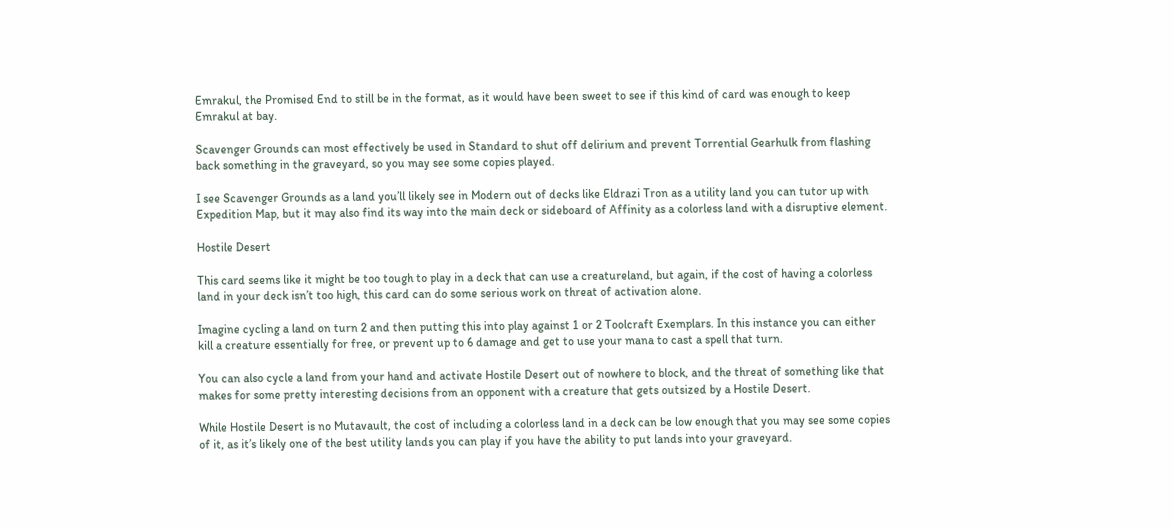Emrakul, the Promised End to still be in the format, as it would have been sweet to see if this kind of card was enough to keep Emrakul at bay.

Scavenger Grounds can most effectively be used in Standard to shut off delirium and prevent Torrential Gearhulk from flashing back something in the graveyard, so you may see some copies played.

I see Scavenger Grounds as a land you’ll likely see in Modern out of decks like Eldrazi Tron as a utility land you can tutor up with Expedition Map, but it may also find its way into the main deck or sideboard of Affinity as a colorless land with a disruptive element.

Hostile Desert

This card seems like it might be too tough to play in a deck that can use a creatureland, but again, if the cost of having a colorless land in your deck isn’t too high, this card can do some serious work on threat of activation alone.

Imagine cycling a land on turn 2 and then putting this into play against 1 or 2 Toolcraft Exemplars. In this instance you can either kill a creature essentially for free, or prevent up to 6 damage and get to use your mana to cast a spell that turn.

You can also cycle a land from your hand and activate Hostile Desert out of nowhere to block, and the threat of something like that makes for some pretty interesting decisions from an opponent with a creature that gets outsized by a Hostile Desert.

While Hostile Desert is no Mutavault, the cost of including a colorless land in a deck can be low enough that you may see some copies of it, as it’s likely one of the best utility lands you can play if you have the ability to put lands into your graveyard.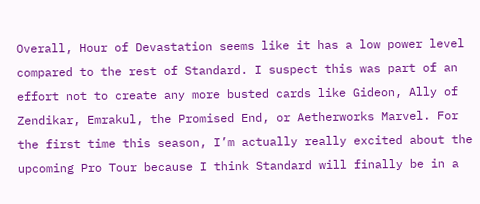Overall, Hour of Devastation seems like it has a low power level compared to the rest of Standard. I suspect this was part of an effort not to create any more busted cards like Gideon, Ally of Zendikar, Emrakul, the Promised End, or Aetherworks Marvel. For the first time this season, I’m actually really excited about the upcoming Pro Tour because I think Standard will finally be in a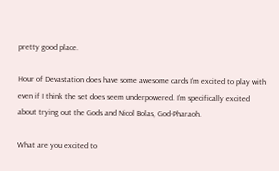pretty good place.

Hour of Devastation does have some awesome cards I’m excited to play with even if I think the set does seem underpowered. I’m specifically excited about trying out the Gods and Nicol Bolas, God-Pharaoh.

What are you excited to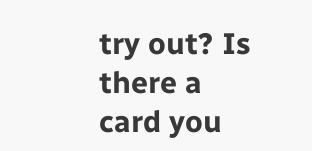try out? Is there a card you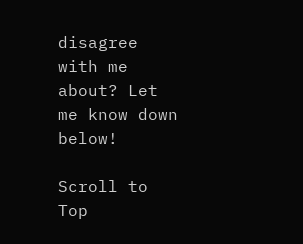disagree with me about? Let me know down below!

Scroll to Top